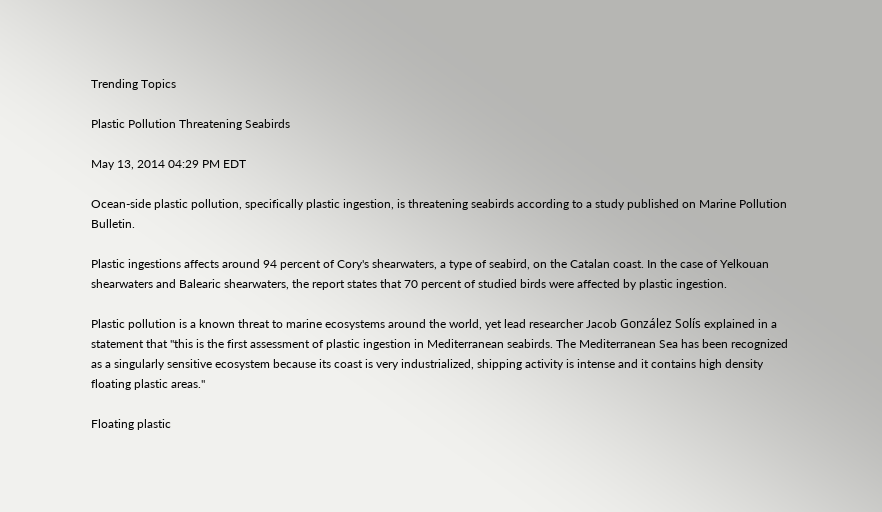Trending Topics

Plastic Pollution Threatening Seabirds

May 13, 2014 04:29 PM EDT

Ocean-side plastic pollution, specifically plastic ingestion, is threatening seabirds according to a study published on Marine Pollution Bulletin.

Plastic ingestions affects around 94 percent of Cory's shearwaters, a type of seabird, on the Catalan coast. In the case of Yelkouan shearwaters and Balearic shearwaters, the report states that 70 percent of studied birds were affected by plastic ingestion.

Plastic pollution is a known threat to marine ecosystems around the world, yet lead researcher Jacob González Solís explained in a statement that "this is the first assessment of plastic ingestion in Mediterranean seabirds. The Mediterranean Sea has been recognized as a singularly sensitive ecosystem because its coast is very industrialized, shipping activity is intense and it contains high density floating plastic areas."

Floating plastic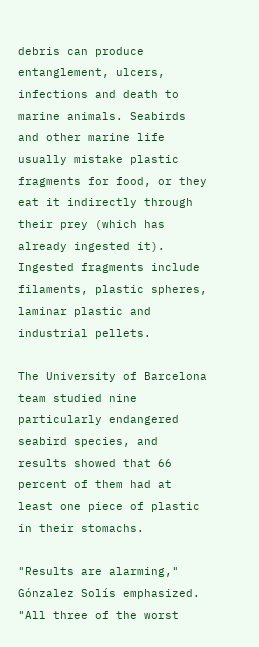debris can produce entanglement, ulcers, infections and death to marine animals. Seabirds and other marine life usually mistake plastic fragments for food, or they eat it indirectly through their prey (which has already ingested it). Ingested fragments include filaments, plastic spheres, laminar plastic and industrial pellets.

The University of Barcelona team studied nine particularly endangered seabird species, and results showed that 66 percent of them had at least one piece of plastic in their stomachs.

"Results are alarming," Gónzalez Solís emphasized. "All three of the worst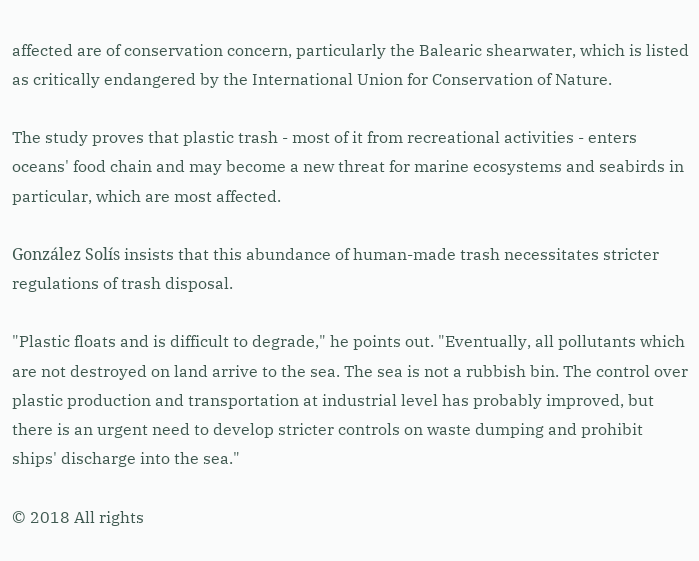affected are of conservation concern, particularly the Balearic shearwater, which is listed as critically endangered by the International Union for Conservation of Nature.

The study proves that plastic trash - most of it from recreational activities - enters oceans' food chain and may become a new threat for marine ecosystems and seabirds in particular, which are most affected.

González Solís insists that this abundance of human-made trash necessitates stricter regulations of trash disposal.

"Plastic floats and is difficult to degrade," he points out. "Eventually, all pollutants which are not destroyed on land arrive to the sea. The sea is not a rubbish bin. The control over plastic production and transportation at industrial level has probably improved, but there is an urgent need to develop stricter controls on waste dumping and prohibit ships' discharge into the sea."

© 2018 All rights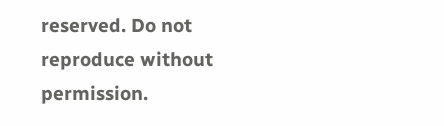reserved. Do not reproduce without permission.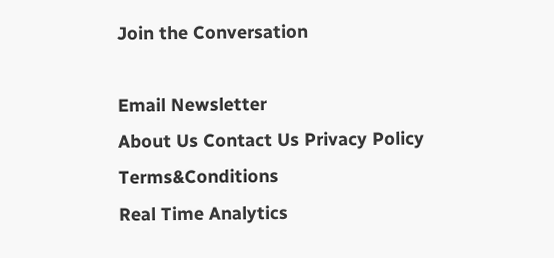Join the Conversation

Email Newsletter
About Us Contact Us Privacy Policy Terms&Conditions
Real Time Analytics